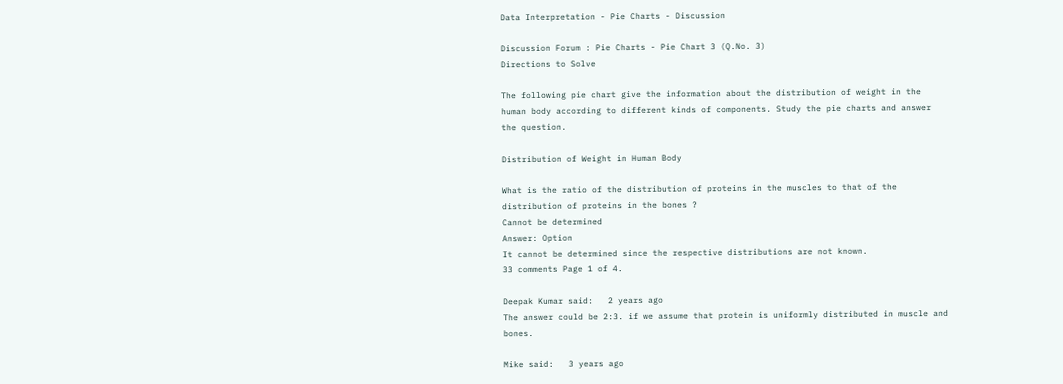Data Interpretation - Pie Charts - Discussion

Discussion Forum : Pie Charts - Pie Chart 3 (Q.No. 3)
Directions to Solve

The following pie chart give the information about the distribution of weight in the human body according to different kinds of components. Study the pie charts and answer the question.

Distribution of Weight in Human Body

What is the ratio of the distribution of proteins in the muscles to that of the distribution of proteins in the bones ?
Cannot be determined
Answer: Option
It cannot be determined since the respective distributions are not known.
33 comments Page 1 of 4.

Deepak Kumar said:   2 years ago
The answer could be 2:3. if we assume that protein is uniformly distributed in muscle and bones.

Mike said:   3 years ago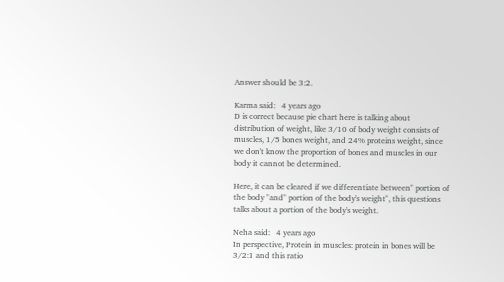Answer should be 3:2.

Karma said:   4 years ago
D is correct because pie chart here is talking about distribution of weight, like 3/10 of body weight consists of muscles, 1/5 bones weight, and 24% proteins weight, since we don't know the proportion of bones and muscles in our body it cannot be determined.

Here, it can be cleared if we differentiate between" portion of the body "and" portion of the body's weight", this questions talks about a portion of the body's weight.

Neha said:   4 years ago
In perspective, Protein in muscles: protein in bones will be 3/2:1 and this ratio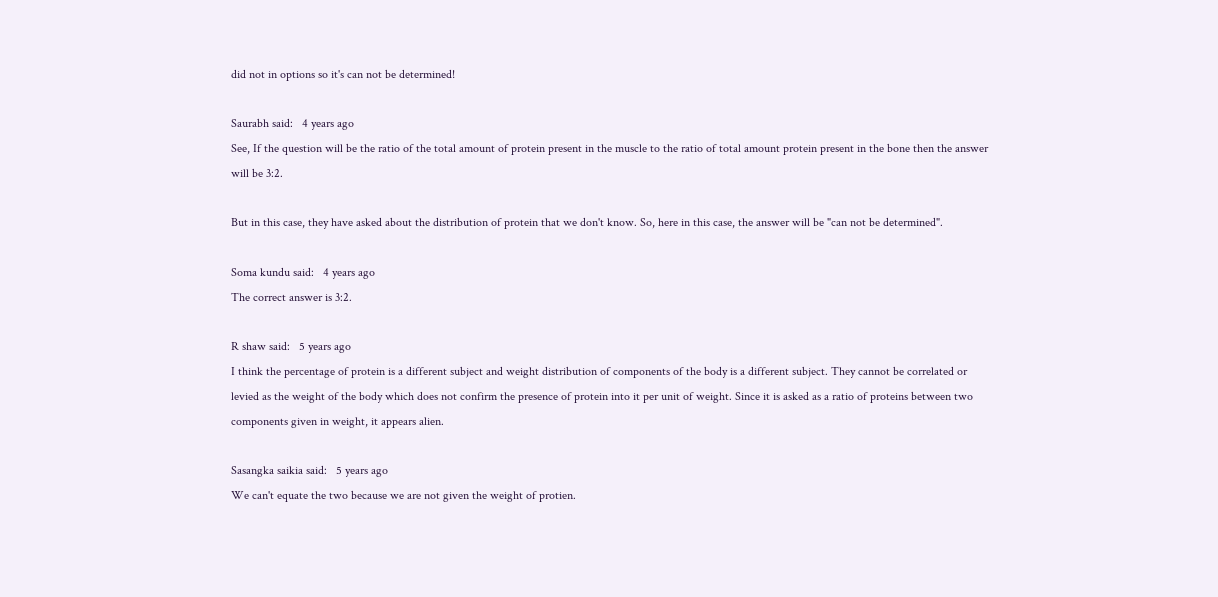did not in options so it's can not be determined!

Saurabh said:   4 years ago
See, If the question will be the ratio of the total amount of protein present in the muscle to the ratio of total amount protein present in the bone then the answer will be 3:2.

But in this case, they have asked about the distribution of protein that we don't know. So, here in this case, the answer will be "can not be determined".

Soma kundu said:   4 years ago
The correct answer is 3:2.

R shaw said:   5 years ago
I think the percentage of protein is a different subject and weight distribution of components of the body is a different subject. They cannot be correlated or levied as the weight of the body which does not confirm the presence of protein into it per unit of weight. Since it is asked as a ratio of proteins between two components given in weight, it appears alien.

Sasangka saikia said:   5 years ago
We can't equate the two because we are not given the weight of protien.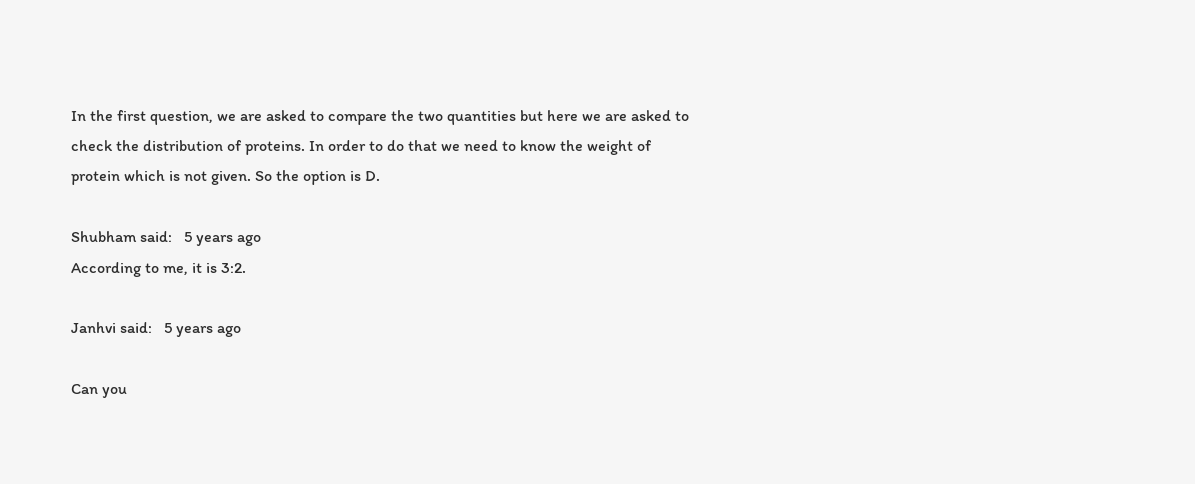In the first question, we are asked to compare the two quantities but here we are asked to check the distribution of proteins. In order to do that we need to know the weight of protein which is not given. So the option is D.

Shubham said:   5 years ago
According to me, it is 3:2.

Janhvi said:   5 years ago

Can you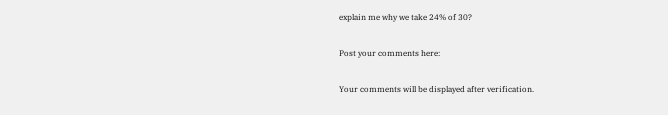explain me why we take 24% of 30?

Post your comments here:

Your comments will be displayed after verification.